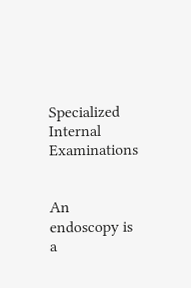Specialized Internal Examinations


An endoscopy is a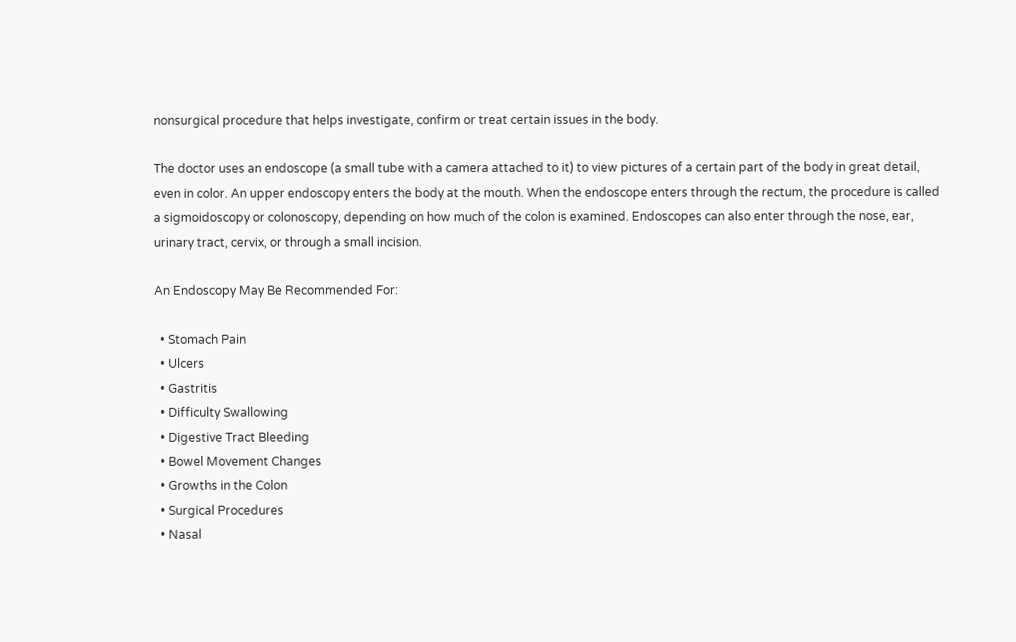nonsurgical procedure that helps investigate, confirm or treat certain issues in the body.

The doctor uses an endoscope (a small tube with a camera attached to it) to view pictures of a certain part of the body in great detail, even in color. An upper endoscopy enters the body at the mouth. When the endoscope enters through the rectum, the procedure is called a sigmoidoscopy or colonoscopy, depending on how much of the colon is examined. Endoscopes can also enter through the nose, ear, urinary tract, cervix, or through a small incision.

An Endoscopy May Be Recommended For:

  • Stomach Pain
  • Ulcers
  • Gastritis
  • Difficulty Swallowing
  • Digestive Tract Bleeding
  • Bowel Movement Changes
  • Growths in the Colon
  • Surgical Procedures
  • Nasal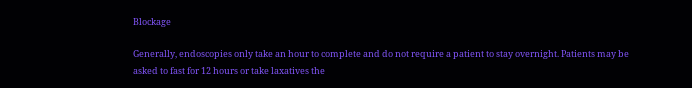Blockage

Generally, endoscopies only take an hour to complete and do not require a patient to stay overnight. Patients may be asked to fast for 12 hours or take laxatives the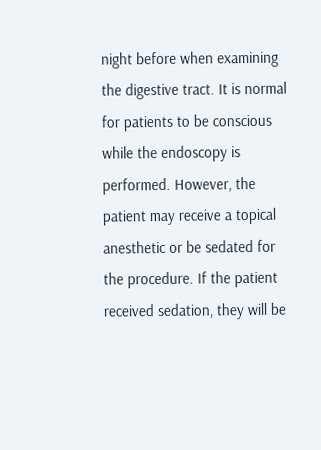night before when examining the digestive tract. It is normal for patients to be conscious while the endoscopy is performed. However, the patient may receive a topical anesthetic or be sedated for the procedure. If the patient received sedation, they will be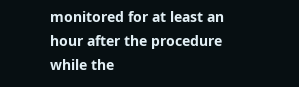monitored for at least an hour after the procedure while the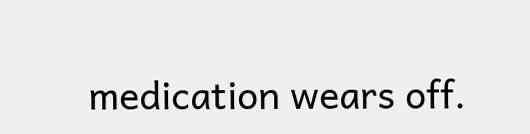medication wears off.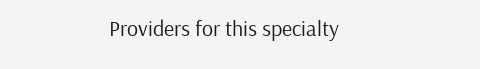Providers for this specialty